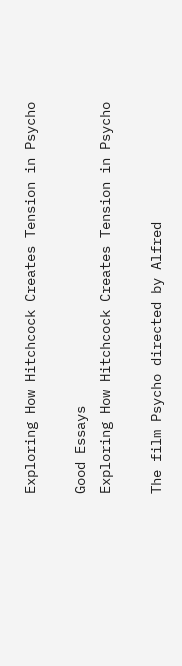Exploring How Hitchcock Creates Tension in Psycho

Good Essays
Exploring How Hitchcock Creates Tension in Psycho

The film Psycho directed by Alfred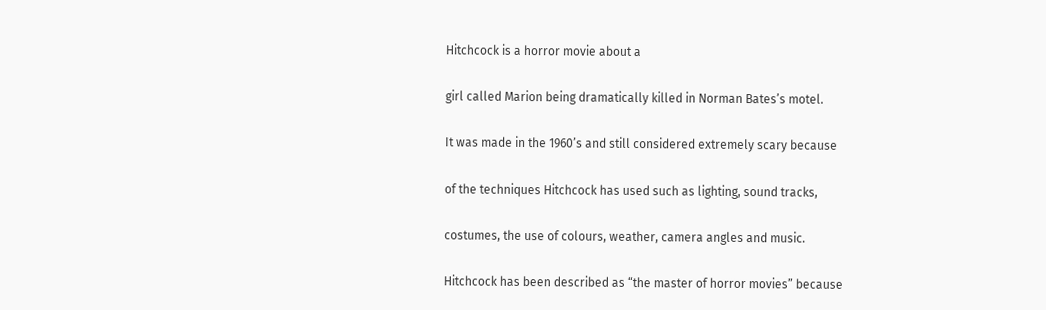Hitchcock is a horror movie about a

girl called Marion being dramatically killed in Norman Bates’s motel.

It was made in the 1960’s and still considered extremely scary because

of the techniques Hitchcock has used such as lighting, sound tracks,

costumes, the use of colours, weather, camera angles and music.

Hitchcock has been described as “the master of horror movies” because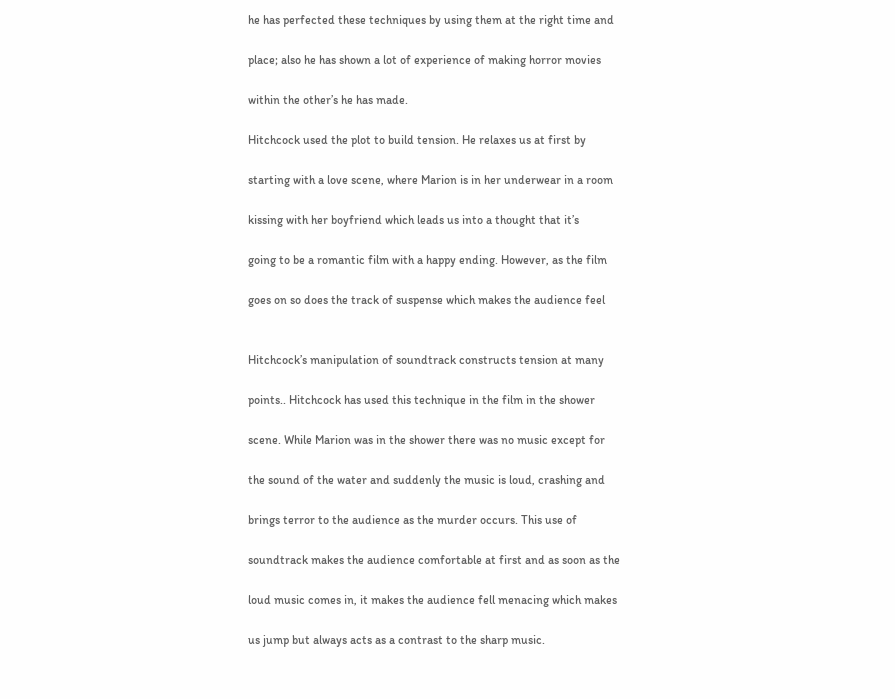he has perfected these techniques by using them at the right time and

place; also he has shown a lot of experience of making horror movies

within the other’s he has made.

Hitchcock used the plot to build tension. He relaxes us at first by

starting with a love scene, where Marion is in her underwear in a room

kissing with her boyfriend which leads us into a thought that it’s

going to be a romantic film with a happy ending. However, as the film

goes on so does the track of suspense which makes the audience feel


Hitchcock’s manipulation of soundtrack constructs tension at many

points.. Hitchcock has used this technique in the film in the shower

scene. While Marion was in the shower there was no music except for

the sound of the water and suddenly the music is loud, crashing and

brings terror to the audience as the murder occurs. This use of

soundtrack makes the audience comfortable at first and as soon as the

loud music comes in, it makes the audience fell menacing which makes

us jump but always acts as a contrast to the sharp music.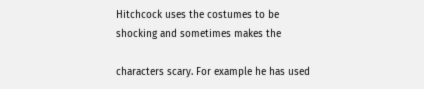Hitchcock uses the costumes to be shocking and sometimes makes the

characters scary. For example he has used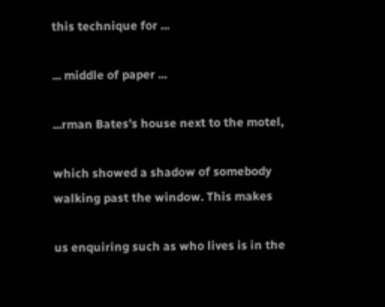this technique for ...

... middle of paper ...

...rman Bates’s house next to the motel,

which showed a shadow of somebody walking past the window. This makes

us enquiring such as who lives is in the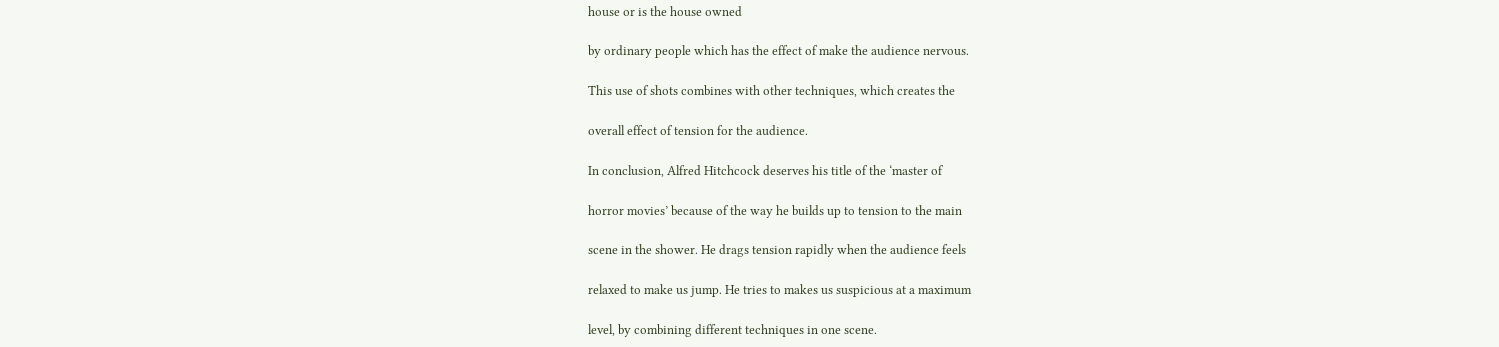house or is the house owned

by ordinary people which has the effect of make the audience nervous.

This use of shots combines with other techniques, which creates the

overall effect of tension for the audience.

In conclusion, Alfred Hitchcock deserves his title of the ‘master of

horror movies’ because of the way he builds up to tension to the main

scene in the shower. He drags tension rapidly when the audience feels

relaxed to make us jump. He tries to makes us suspicious at a maximum

level, by combining different techniques in one scene.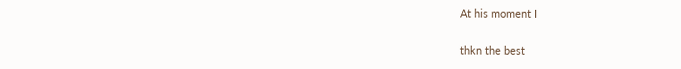At his moment I

thkn the best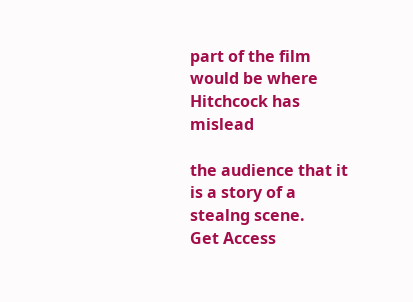part of the film would be where Hitchcock has mislead

the audience that it is a story of a stealng scene.
Get Access